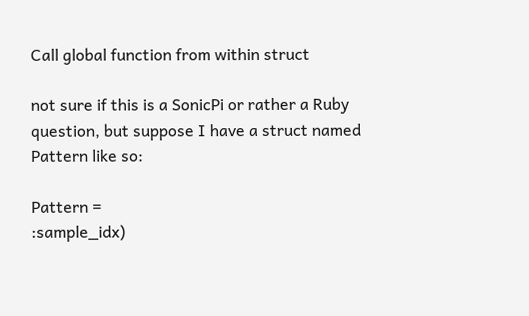Call global function from within struct

not sure if this is a SonicPi or rather a Ruby question, but suppose I have a struct named Pattern like so:

Pattern =
:sample_idx)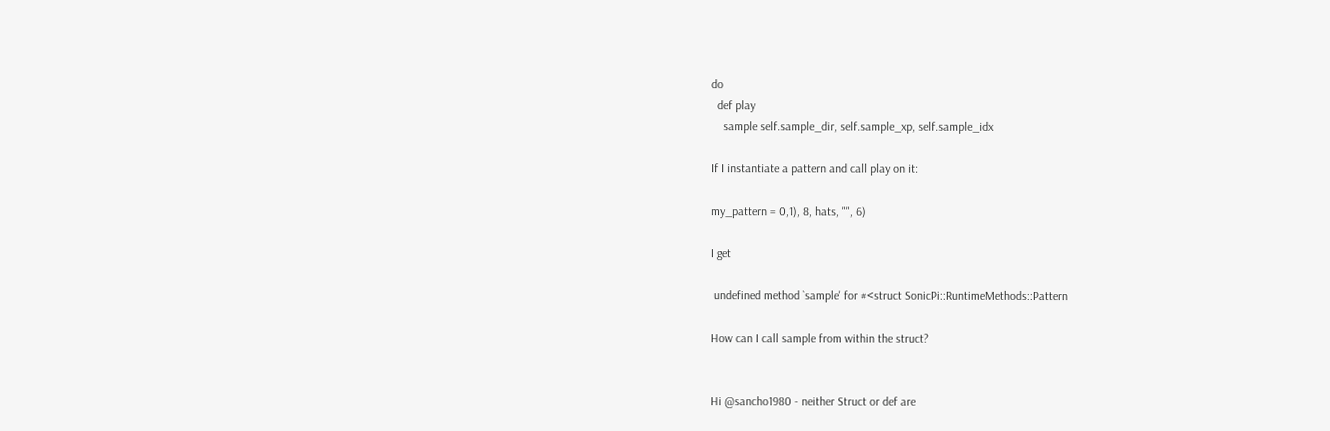do
  def play
    sample self.sample_dir, self.sample_xp, self.sample_idx

If I instantiate a pattern and call play on it:

my_pattern = 0,1), 8, hats, "", 6)

I get

 undefined method `sample' for #<struct SonicPi::RuntimeMethods::Pattern

How can I call sample from within the struct?


Hi @sancho1980 - neither Struct or def are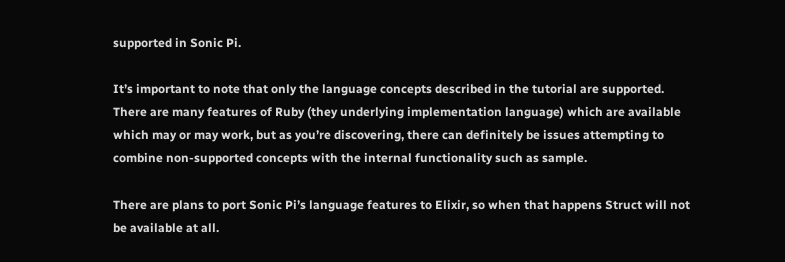supported in Sonic Pi.

It’s important to note that only the language concepts described in the tutorial are supported. There are many features of Ruby (they underlying implementation language) which are available which may or may work, but as you’re discovering, there can definitely be issues attempting to combine non-supported concepts with the internal functionality such as sample.

There are plans to port Sonic Pi’s language features to Elixir, so when that happens Struct will not be available at all.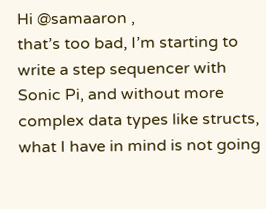Hi @samaaron ,
that’s too bad, I’m starting to write a step sequencer with Sonic Pi, and without more complex data types like structs, what I have in mind is not going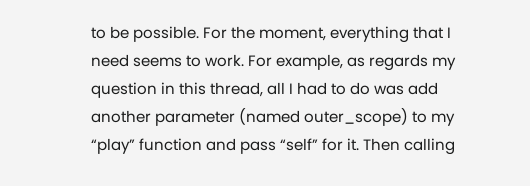to be possible. For the moment, everything that I need seems to work. For example, as regards my question in this thread, all I had to do was add another parameter (named outer_scope) to my “play” function and pass “self” for it. Then calling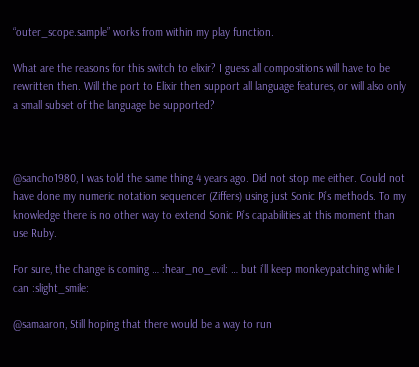“outer_scope.sample” works from within my play function.

What are the reasons for this switch to elixir? I guess all compositions will have to be rewritten then. Will the port to Elixir then support all language features, or will also only a small subset of the language be supported?



@sancho1980, I was told the same thing 4 years ago. Did not stop me either. Could not have done my numeric notation sequencer (Ziffers) using just Sonic Pi’s methods. To my knowledge there is no other way to extend Sonic Pi’s capabilities at this moment than use Ruby.

For sure, the change is coming … :hear_no_evil: … but i’ll keep monkeypatching while I can :slight_smile:

@samaaron, Still hoping that there would be a way to run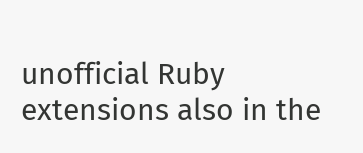unofficial Ruby extensions also in the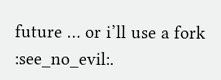future … or i’ll use a fork :see_no_evil:.